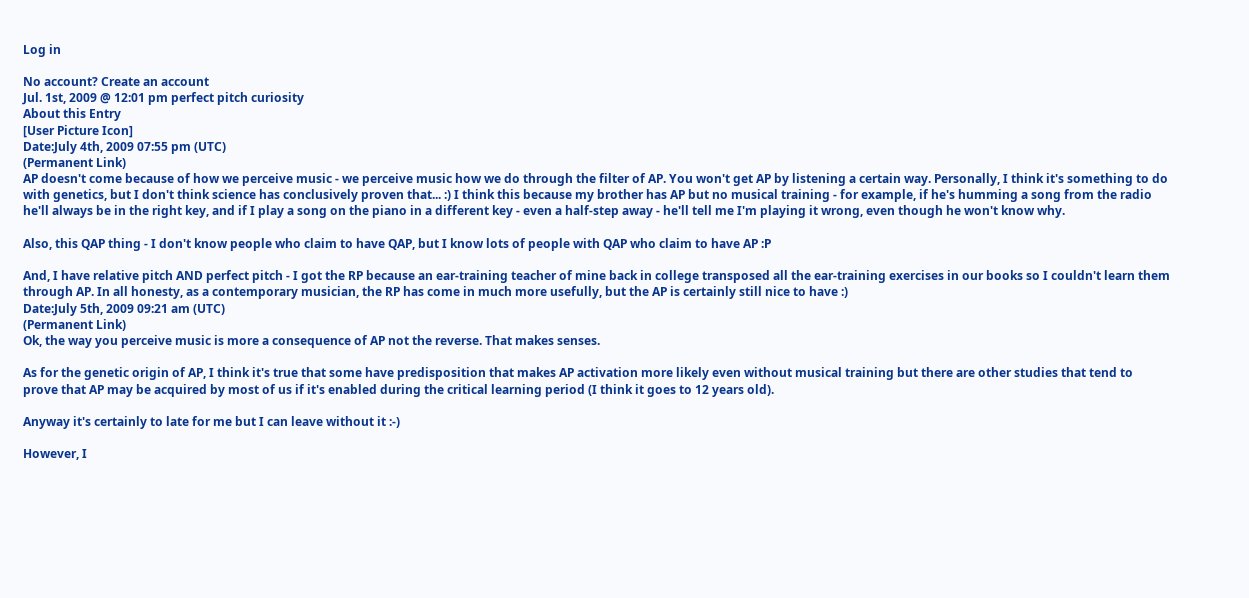Log in

No account? Create an account
Jul. 1st, 2009 @ 12:01 pm perfect pitch curiosity
About this Entry
[User Picture Icon]
Date:July 4th, 2009 07:55 pm (UTC)
(Permanent Link)
AP doesn't come because of how we perceive music - we perceive music how we do through the filter of AP. You won't get AP by listening a certain way. Personally, I think it's something to do with genetics, but I don't think science has conclusively proven that... :) I think this because my brother has AP but no musical training - for example, if he's humming a song from the radio he'll always be in the right key, and if I play a song on the piano in a different key - even a half-step away - he'll tell me I'm playing it wrong, even though he won't know why.

Also, this QAP thing - I don't know people who claim to have QAP, but I know lots of people with QAP who claim to have AP :P

And, I have relative pitch AND perfect pitch - I got the RP because an ear-training teacher of mine back in college transposed all the ear-training exercises in our books so I couldn't learn them through AP. In all honesty, as a contemporary musician, the RP has come in much more usefully, but the AP is certainly still nice to have :)
Date:July 5th, 2009 09:21 am (UTC)
(Permanent Link)
Ok, the way you perceive music is more a consequence of AP not the reverse. That makes senses.

As for the genetic origin of AP, I think it's true that some have predisposition that makes AP activation more likely even without musical training but there are other studies that tend to prove that AP may be acquired by most of us if it's enabled during the critical learning period (I think it goes to 12 years old).

Anyway it's certainly to late for me but I can leave without it :-)

However, I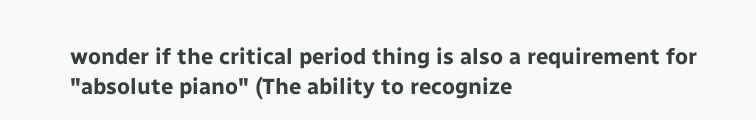wonder if the critical period thing is also a requirement for "absolute piano" (The ability to recognize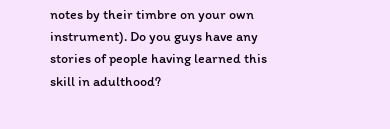notes by their timbre on your own instrument). Do you guys have any stories of people having learned this skill in adulthood?